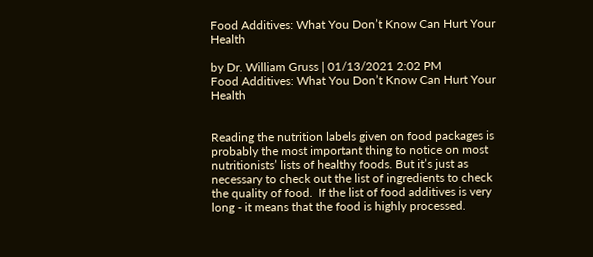Food Additives: What You Don’t Know Can Hurt Your Health

by Dr. William Gruss | 01/13/2021 2:02 PM
Food Additives: What You Don’t Know Can Hurt Your Health


Reading the nutrition labels given on food packages is probably the most important thing to notice on most nutritionists’ lists of healthy foods. But it’s just as necessary to check out the list of ingredients to check the quality of food.  If the list of food additives is very long - it means that the food is highly processed.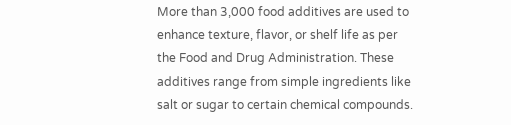More than 3,000 food additives are used to enhance texture, flavor, or shelf life as per the Food and Drug Administration. These additives range from simple ingredients like salt or sugar to certain chemical compounds.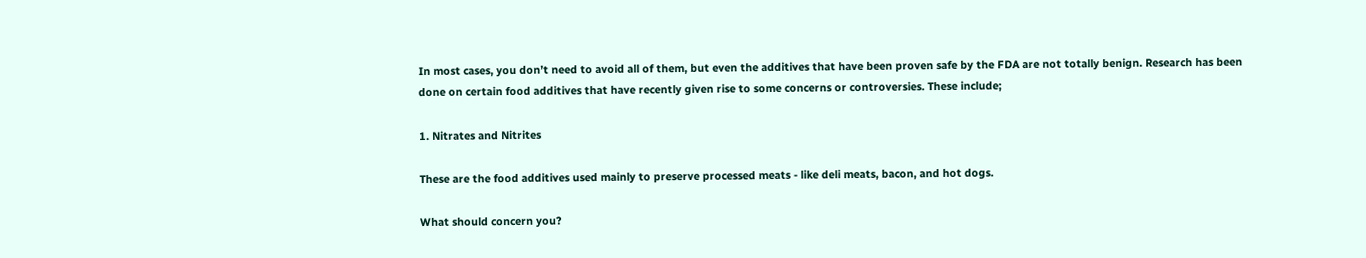In most cases, you don’t need to avoid all of them, but even the additives that have been proven safe by the FDA are not totally benign. Research has been done on certain food additives that have recently given rise to some concerns or controversies. These include;

1. Nitrates and Nitrites

These are the food additives used mainly to preserve processed meats - like deli meats, bacon, and hot dogs.

What should concern you?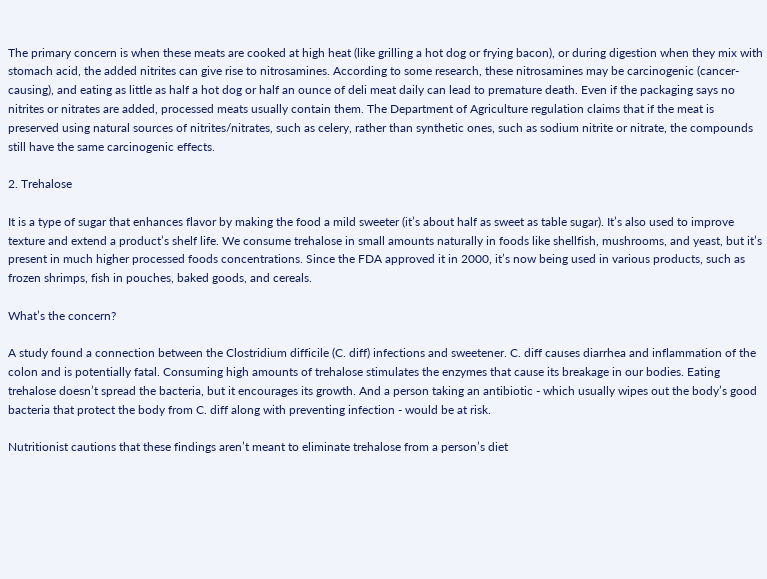The primary concern is when these meats are cooked at high heat (like grilling a hot dog or frying bacon), or during digestion when they mix with stomach acid, the added nitrites can give rise to nitrosamines. According to some research, these nitrosamines may be carcinogenic (cancer-causing), and eating as little as half a hot dog or half an ounce of deli meat daily can lead to premature death. Even if the packaging says no nitrites or nitrates are added, processed meats usually contain them. The Department of Agriculture regulation claims that if the meat is preserved using natural sources of nitrites/nitrates, such as celery, rather than synthetic ones, such as sodium nitrite or nitrate, the compounds still have the same carcinogenic effects.

2. Trehalose

It is a type of sugar that enhances flavor by making the food a mild sweeter (it’s about half as sweet as table sugar). It’s also used to improve texture and extend a product’s shelf life. We consume trehalose in small amounts naturally in foods like shellfish, mushrooms, and yeast, but it’s present in much higher processed foods concentrations. Since the FDA approved it in 2000, it’s now being used in various products, such as frozen shrimps, fish in pouches, baked goods, and cereals.

What’s the concern?

A study found a connection between the Clostridium difficile (C. diff) infections and sweetener. C. diff causes diarrhea and inflammation of the colon and is potentially fatal. Consuming high amounts of trehalose stimulates the enzymes that cause its breakage in our bodies. Eating trehalose doesn’t spread the bacteria, but it encourages its growth. And a person taking an antibiotic - which usually wipes out the body’s good bacteria that protect the body from C. diff along with preventing infection - would be at risk.

Nutritionist cautions that these findings aren’t meant to eliminate trehalose from a person’s diet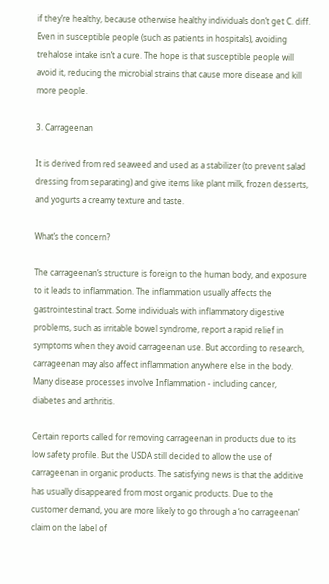if they’re healthy, because otherwise healthy individuals don’t get C. diff.  Even in susceptible people (such as patients in hospitals), avoiding trehalose intake isn’t a cure. The hope is that susceptible people will avoid it, reducing the microbial strains that cause more disease and kill more people.

3. Carrageenan

It is derived from red seaweed and used as a stabilizer (to prevent salad dressing from separating) and give items like plant milk, frozen desserts, and yogurts a creamy texture and taste.

What’s the concern?

The carrageenan’s structure is foreign to the human body, and exposure to it leads to inflammation. The inflammation usually affects the gastrointestinal tract. Some individuals with inflammatory digestive problems, such as irritable bowel syndrome, report a rapid relief in symptoms when they avoid carrageenan use. But according to research, carrageenan may also affect inflammation anywhere else in the body. Many disease processes involve Inflammation - including cancer, diabetes and arthritis.

Certain reports called for removing carrageenan in products due to its low safety profile. But the USDA still decided to allow the use of carrageenan in organic products. The satisfying news is that the additive has usually disappeared from most organic products. Due to the customer demand, you are more likely to go through a ‘no carrageenan’ claim on the label of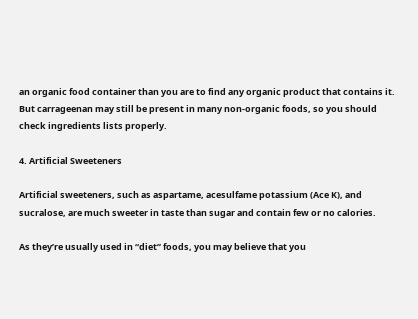an organic food container than you are to find any organic product that contains it. But carrageenan may still be present in many non-organic foods, so you should check ingredients lists properly.

4. Artificial Sweeteners

Artificial sweeteners, such as aspartame, acesulfame potassium (Ace K), and sucralose, are much sweeter in taste than sugar and contain few or no calories.

As they’re usually used in “diet” foods, you may believe that you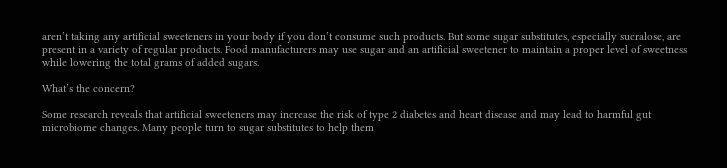aren’t taking any artificial sweeteners in your body if you don’t consume such products. But some sugar substitutes, especially sucralose, are present in a variety of regular products. Food manufacturers may use sugar and an artificial sweetener to maintain a proper level of sweetness while lowering the total grams of added sugars.

What’s the concern?

Some research reveals that artificial sweeteners may increase the risk of type 2 diabetes and heart disease and may lead to harmful gut microbiome changes. Many people turn to sugar substitutes to help them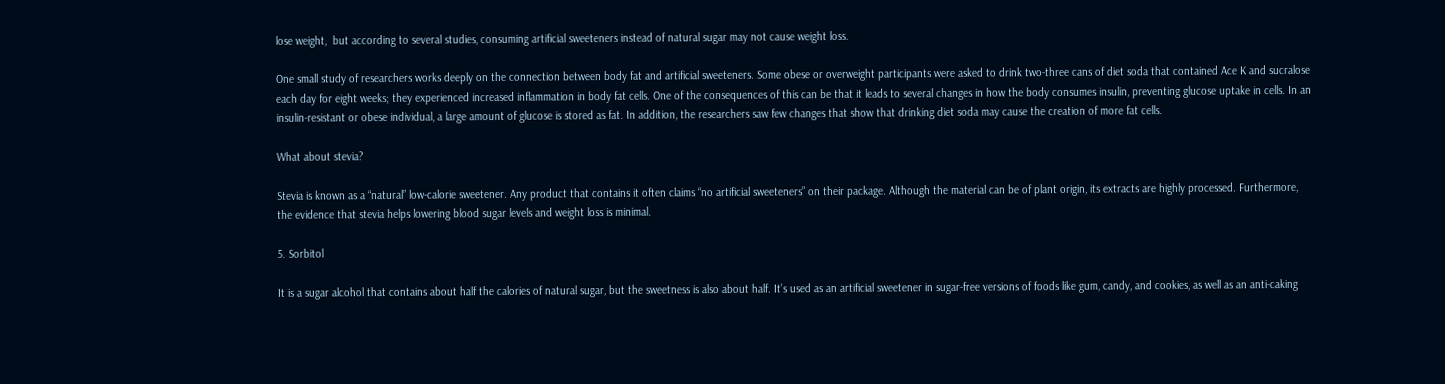lose weight,  but according to several studies, consuming artificial sweeteners instead of natural sugar may not cause weight loss.

One small study of researchers works deeply on the connection between body fat and artificial sweeteners. Some obese or overweight participants were asked to drink two-three cans of diet soda that contained Ace K and sucralose each day for eight weeks; they experienced increased inflammation in body fat cells. One of the consequences of this can be that it leads to several changes in how the body consumes insulin, preventing glucose uptake in cells. In an insulin-resistant or obese individual, a large amount of glucose is stored as fat. In addition, the researchers saw few changes that show that drinking diet soda may cause the creation of more fat cells.

What about stevia?

Stevia is known as a “natural” low-calorie sweetener. Any product that contains it often claims “no artificial sweeteners” on their package. Although the material can be of plant origin, its extracts are highly processed. Furthermore, the evidence that stevia helps lowering blood sugar levels and weight loss is minimal.

5. Sorbitol

It is a sugar alcohol that contains about half the calories of natural sugar, but the sweetness is also about half. It’s used as an artificial sweetener in sugar-free versions of foods like gum, candy, and cookies, as well as an anti-caking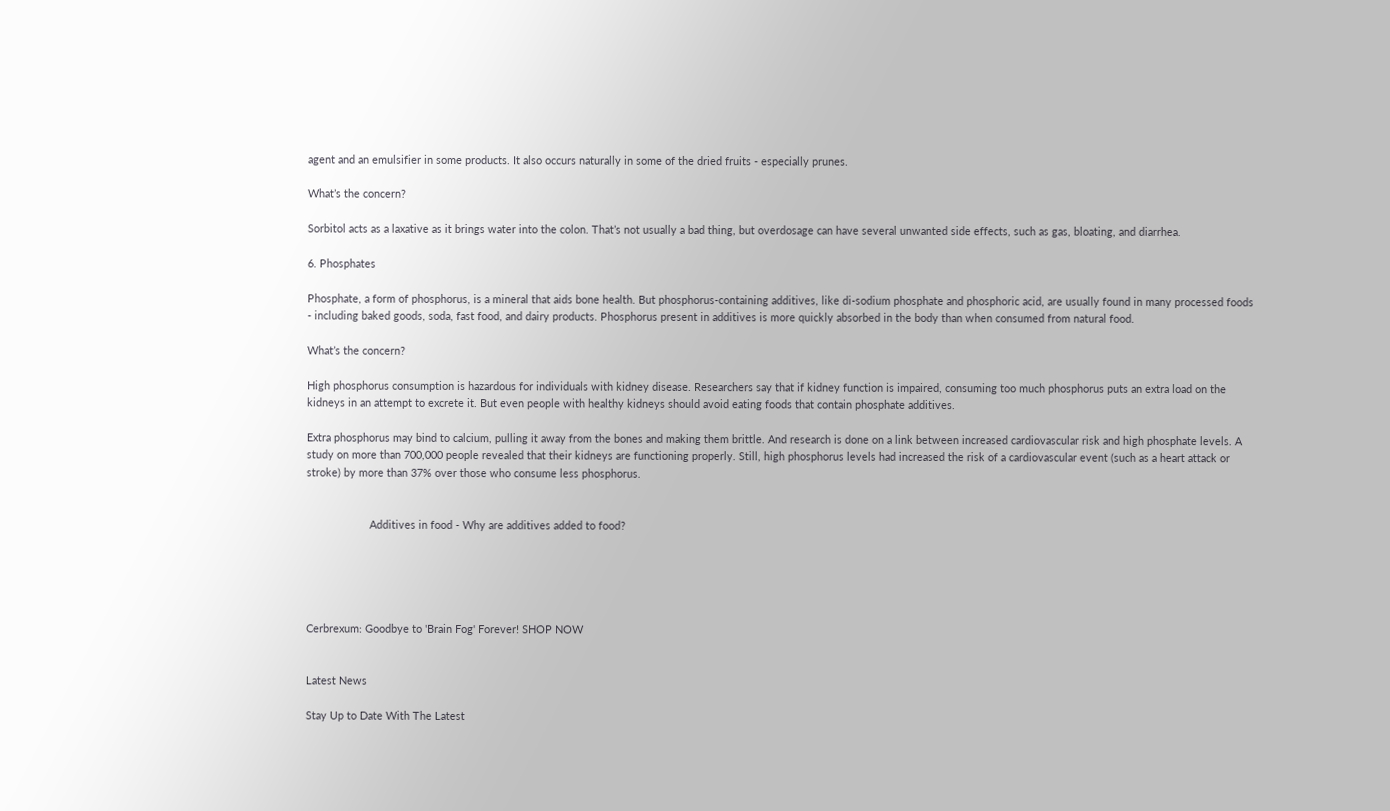agent and an emulsifier in some products. It also occurs naturally in some of the dried fruits - especially prunes.

What’s the concern?

Sorbitol acts as a laxative as it brings water into the colon. That’s not usually a bad thing, but overdosage can have several unwanted side effects, such as gas, bloating, and diarrhea.

6. Phosphates

Phosphate, a form of phosphorus, is a mineral that aids bone health. But phosphorus-containing additives, like di-sodium phosphate and phosphoric acid, are usually found in many processed foods - including baked goods, soda, fast food, and dairy products. Phosphorus present in additives is more quickly absorbed in the body than when consumed from natural food.

What’s the concern?

High phosphorus consumption is hazardous for individuals with kidney disease. Researchers say that if kidney function is impaired, consuming too much phosphorus puts an extra load on the kidneys in an attempt to excrete it. But even people with healthy kidneys should avoid eating foods that contain phosphate additives.

Extra phosphorus may bind to calcium, pulling it away from the bones and making them brittle. And research is done on a link between increased cardiovascular risk and high phosphate levels. A study on more than 700,000 people revealed that their kidneys are functioning properly. Still, high phosphorus levels had increased the risk of a cardiovascular event (such as a heart attack or stroke) by more than 37% over those who consume less phosphorus.


                     Additives in food - Why are additives added to food?





Cerbrexum: Goodbye to 'Brain Fog' Forever! SHOP NOW


Latest News

Stay Up to Date With The Latest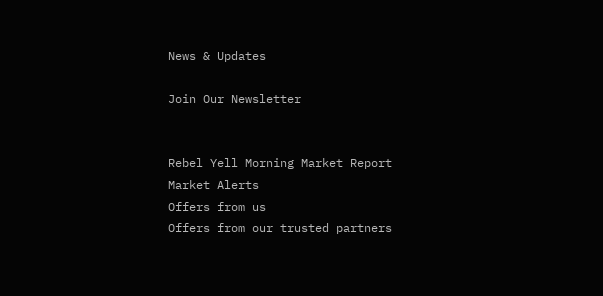News & Updates

Join Our Newsletter


Rebel Yell Morning Market Report
Market Alerts
Offers from us
Offers from our trusted partners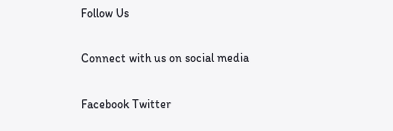Follow Us

Connect with us on social media

Facebook Twitter